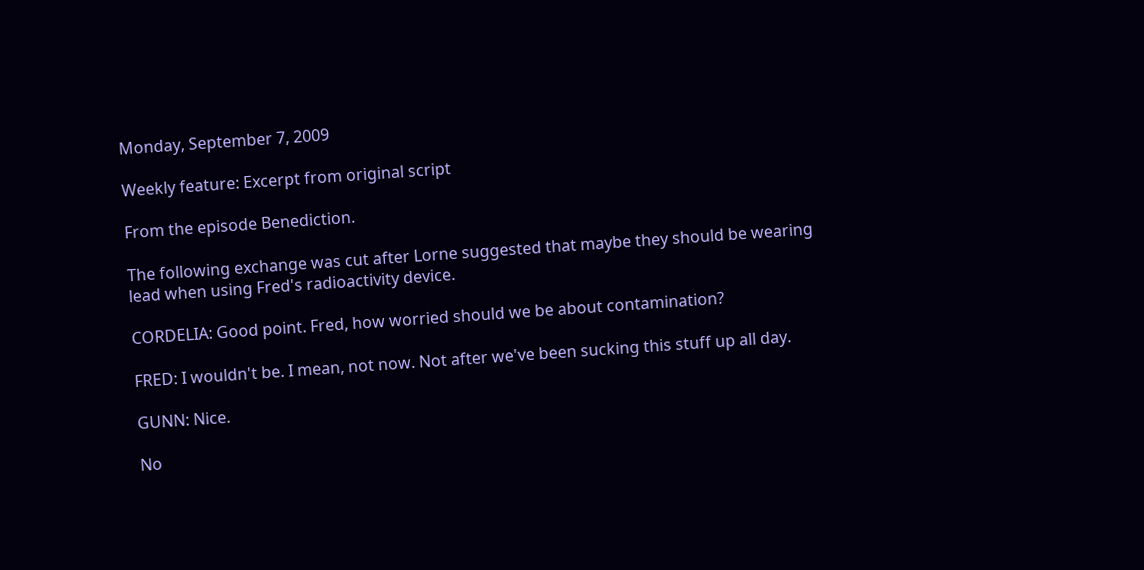Monday, September 7, 2009

Weekly feature: Excerpt from original script

From the episode Benediction.

The following exchange was cut after Lorne suggested that maybe they should be wearing lead when using Fred's radioactivity device.

CORDELIA: Good point. Fred, how worried should we be about contamination?

FRED: I wouldn't be. I mean, not now. Not after we've been sucking this stuff up all day.

GUNN: Nice.

No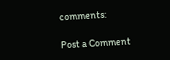comments:

Post a Comment